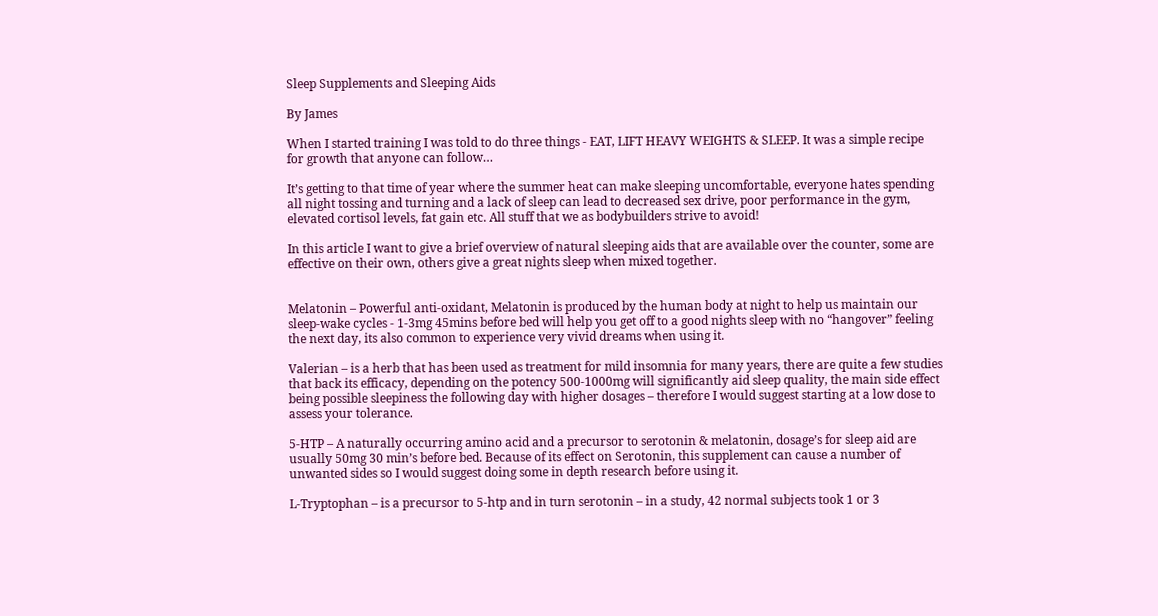Sleep Supplements and Sleeping Aids

By James

When I started training I was told to do three things - EAT, LIFT HEAVY WEIGHTS & SLEEP. It was a simple recipe for growth that anyone can follow…

It’s getting to that time of year where the summer heat can make sleeping uncomfortable, everyone hates spending all night tossing and turning and a lack of sleep can lead to decreased sex drive, poor performance in the gym, elevated cortisol levels, fat gain etc. All stuff that we as bodybuilders strive to avoid!

In this article I want to give a brief overview of natural sleeping aids that are available over the counter, some are effective on their own, others give a great nights sleep when mixed together.


Melatonin – Powerful anti-oxidant, Melatonin is produced by the human body at night to help us maintain our sleep-wake cycles - 1-3mg 45mins before bed will help you get off to a good nights sleep with no “hangover” feeling the next day, its also common to experience very vivid dreams when using it.

Valerian – is a herb that has been used as treatment for mild insomnia for many years, there are quite a few studies that back its efficacy, depending on the potency 500-1000mg will significantly aid sleep quality, the main side effect being possible sleepiness the following day with higher dosages – therefore I would suggest starting at a low dose to assess your tolerance.

5-HTP – A naturally occurring amino acid and a precursor to serotonin & melatonin, dosage’s for sleep aid are usually 50mg 30 min’s before bed. Because of its effect on Serotonin, this supplement can cause a number of unwanted sides so I would suggest doing some in depth research before using it.

L-Tryptophan – is a precursor to 5-htp and in turn serotonin – in a study, 42 normal subjects took 1 or 3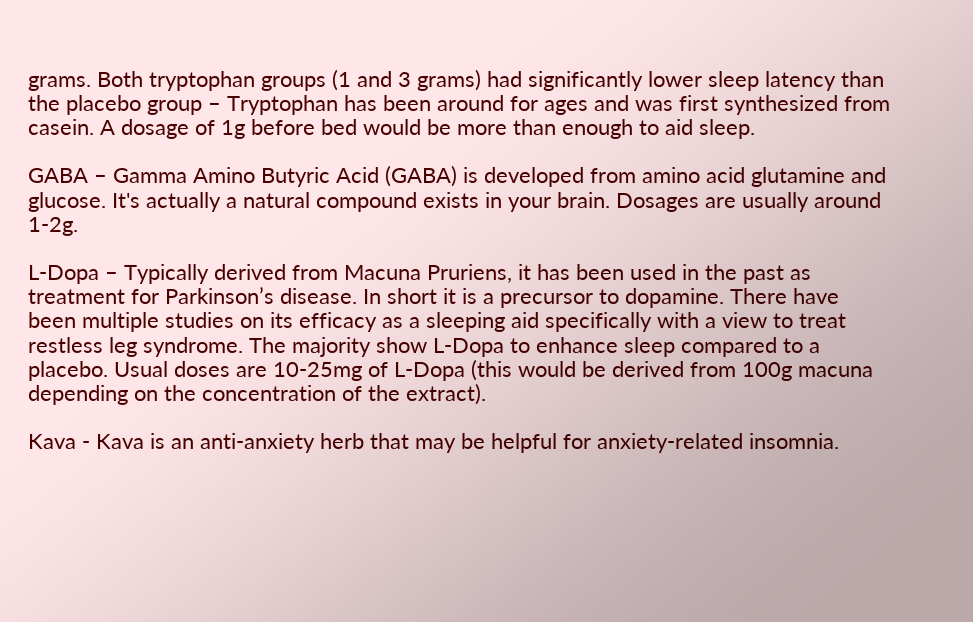grams. Both tryptophan groups (1 and 3 grams) had significantly lower sleep latency than the placebo group – Tryptophan has been around for ages and was first synthesized from casein. A dosage of 1g before bed would be more than enough to aid sleep.

GABA – Gamma Amino Butyric Acid (GABA) is developed from amino acid glutamine and glucose. It's actually a natural compound exists in your brain. Dosages are usually around 1-2g.

L-Dopa – Typically derived from Macuna Pruriens, it has been used in the past as treatment for Parkinson’s disease. In short it is a precursor to dopamine. There have been multiple studies on its efficacy as a sleeping aid specifically with a view to treat restless leg syndrome. The majority show L-Dopa to enhance sleep compared to a placebo. Usual doses are 10-25mg of L-Dopa (this would be derived from 100g macuna depending on the concentration of the extract).

Kava - Kava is an anti-anxiety herb that may be helpful for anxiety-related insomnia.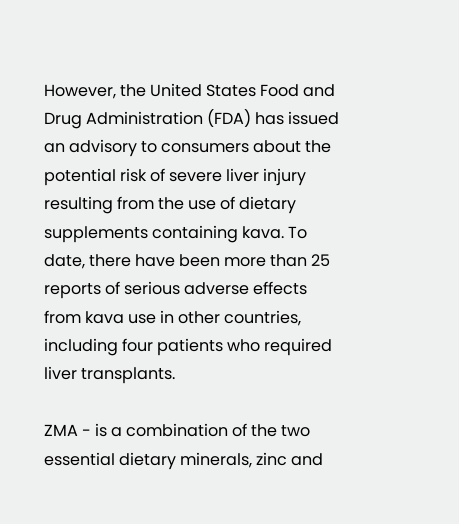However, the United States Food and Drug Administration (FDA) has issued an advisory to consumers about the potential risk of severe liver injury resulting from the use of dietary supplements containing kava. To date, there have been more than 25 reports of serious adverse effects from kava use in other countries, including four patients who required liver transplants.

ZMA - is a combination of the two essential dietary minerals, zinc and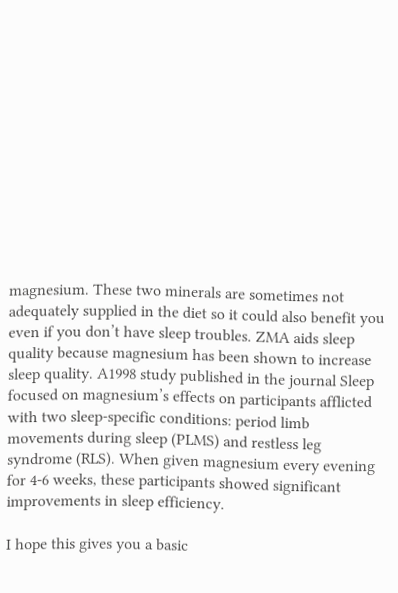magnesium. These two minerals are sometimes not adequately supplied in the diet so it could also benefit you even if you don’t have sleep troubles. ZMA aids sleep quality because magnesium has been shown to increase sleep quality. A1998 study published in the journal Sleep focused on magnesium’s effects on participants afflicted with two sleep-specific conditions: period limb movements during sleep (PLMS) and restless leg syndrome (RLS). When given magnesium every evening for 4-6 weeks, these participants showed significant improvements in sleep efficiency.

I hope this gives you a basic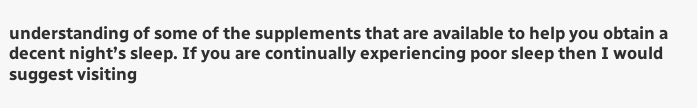understanding of some of the supplements that are available to help you obtain a decent night’s sleep. If you are continually experiencing poor sleep then I would suggest visiting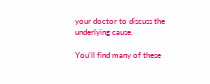your doctor to discuss the underlying cause.

You'll find many of these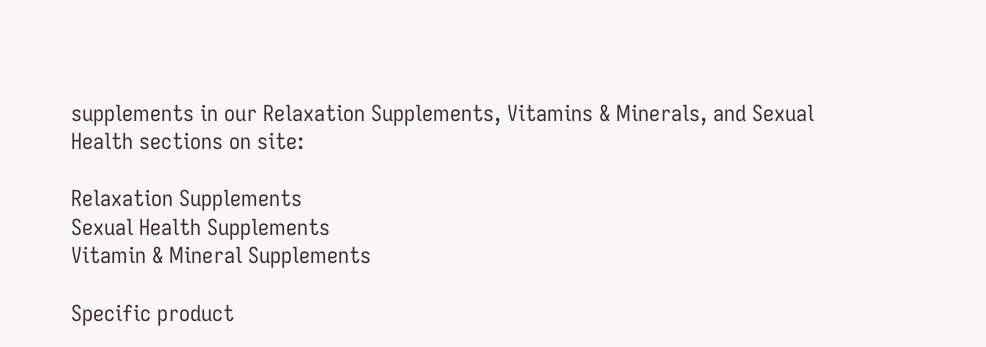supplements in our Relaxation Supplements, Vitamins & Minerals, and Sexual Health sections on site:

Relaxation Supplements
Sexual Health Supplements
Vitamin & Mineral Supplements

Specific product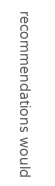recommendations would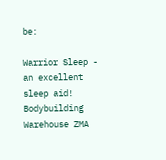be:

Warrior Sleep - an excellent sleep aid!
Bodybuilding Warehouse ZMA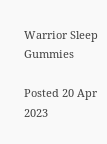Warrior Sleep Gummies

Posted 20 Apr 2023